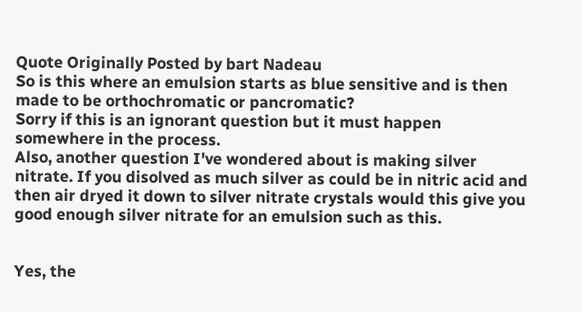Quote Originally Posted by bart Nadeau
So is this where an emulsion starts as blue sensitive and is then made to be orthochromatic or pancromatic?
Sorry if this is an ignorant question but it must happen somewhere in the process.
Also, another question I've wondered about is making silver nitrate. If you disolved as much silver as could be in nitric acid and then air dryed it down to silver nitrate crystals would this give you good enough silver nitrate for an emulsion such as this.


Yes, the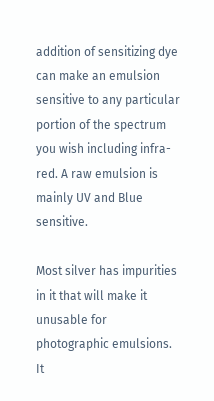addition of sensitizing dye can make an emulsion sensitive to any particular portion of the spectrum you wish including infra-red. A raw emulsion is mainly UV and Blue sensitive.

Most silver has impurities in it that will make it unusable for photographic emulsions. It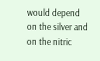would depend on the silver and on the nitric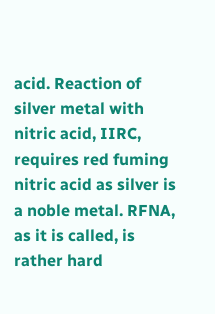acid. Reaction of silver metal with nitric acid, IIRC, requires red fuming nitric acid as silver is a noble metal. RFNA, as it is called, is rather hard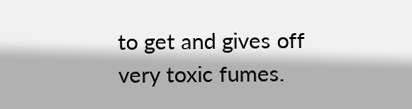to get and gives off very toxic fumes.